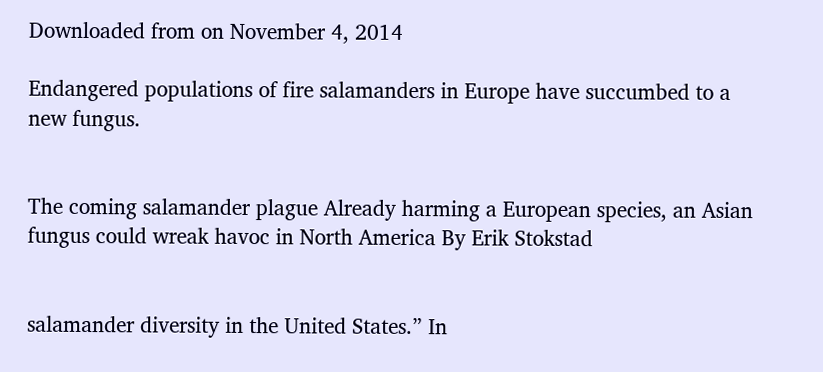Downloaded from on November 4, 2014

Endangered populations of fire salamanders in Europe have succumbed to a new fungus.


The coming salamander plague Already harming a European species, an Asian fungus could wreak havoc in North America By Erik Stokstad


salamander diversity in the United States.” In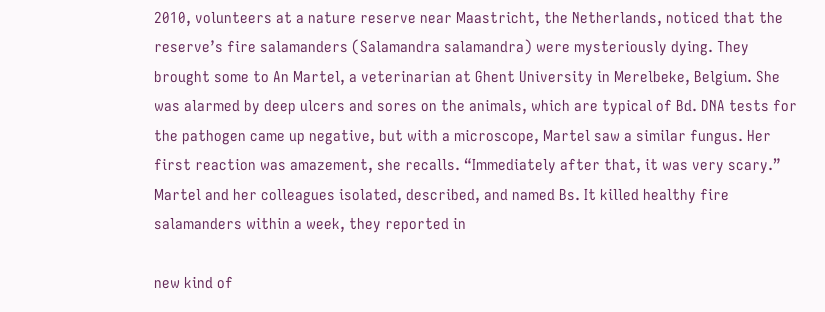2010, volunteers at a nature reserve near Maastricht, the Netherlands, noticed that the reserve’s fire salamanders (Salamandra salamandra) were mysteriously dying. They brought some to An Martel, a veterinarian at Ghent University in Merelbeke, Belgium. She was alarmed by deep ulcers and sores on the animals, which are typical of Bd. DNA tests for the pathogen came up negative, but with a microscope, Martel saw a similar fungus. Her first reaction was amazement, she recalls. “Immediately after that, it was very scary.” Martel and her colleagues isolated, described, and named Bs. It killed healthy fire salamanders within a week, they reported in

new kind of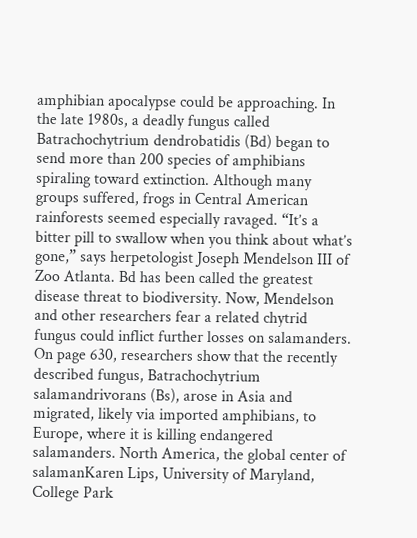amphibian apocalypse could be approaching. In the late 1980s, a deadly fungus called Batrachochytrium dendrobatidis (Bd) began to send more than 200 species of amphibians spiraling toward extinction. Although many groups suffered, frogs in Central American rainforests seemed especially ravaged. “It’s a bitter pill to swallow when you think about what’s gone,” says herpetologist Joseph Mendelson III of Zoo Atlanta. Bd has been called the greatest disease threat to biodiversity. Now, Mendelson and other researchers fear a related chytrid fungus could inflict further losses on salamanders. On page 630, researchers show that the recently described fungus, Batrachochytrium salamandrivorans (Bs), arose in Asia and migrated, likely via imported amphibians, to Europe, where it is killing endangered salamanders. North America, the global center of salamanKaren Lips, University of Maryland, College Park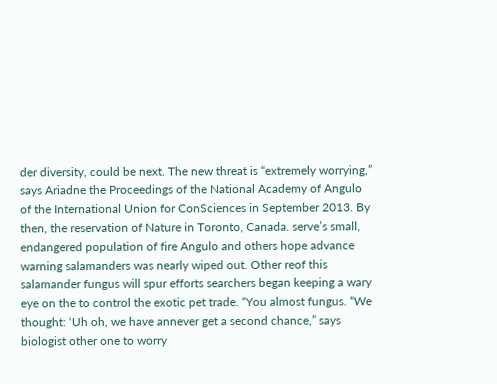der diversity, could be next. The new threat is “extremely worrying,” says Ariadne the Proceedings of the National Academy of Angulo of the International Union for ConSciences in September 2013. By then, the reservation of Nature in Toronto, Canada. serve’s small, endangered population of fire Angulo and others hope advance warning salamanders was nearly wiped out. Other reof this salamander fungus will spur efforts searchers began keeping a wary eye on the to control the exotic pet trade. “You almost fungus. “We thought: ‘Uh oh, we have annever get a second chance,” says biologist other one to worry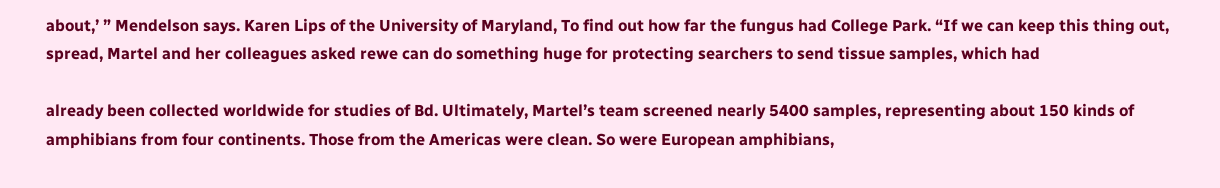about,’ ” Mendelson says. Karen Lips of the University of Maryland, To find out how far the fungus had College Park. “If we can keep this thing out, spread, Martel and her colleagues asked rewe can do something huge for protecting searchers to send tissue samples, which had

already been collected worldwide for studies of Bd. Ultimately, Martel’s team screened nearly 5400 samples, representing about 150 kinds of amphibians from four continents. Those from the Americas were clean. So were European amphibians,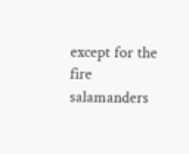except for the fire salamanders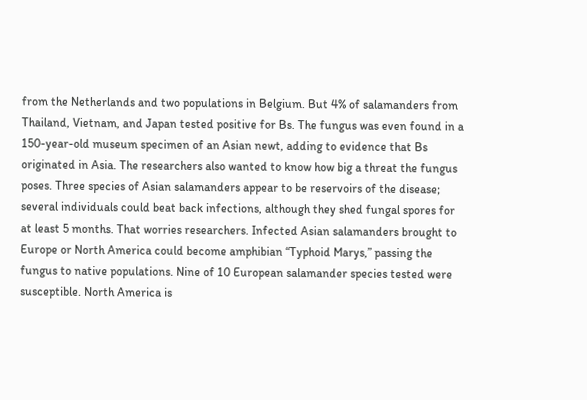from the Netherlands and two populations in Belgium. But 4% of salamanders from Thailand, Vietnam, and Japan tested positive for Bs. The fungus was even found in a 150-year-old museum specimen of an Asian newt, adding to evidence that Bs originated in Asia. The researchers also wanted to know how big a threat the fungus poses. Three species of Asian salamanders appear to be reservoirs of the disease; several individuals could beat back infections, although they shed fungal spores for at least 5 months. That worries researchers. Infected Asian salamanders brought to Europe or North America could become amphibian “Typhoid Marys,” passing the fungus to native populations. Nine of 10 European salamander species tested were susceptible. North America is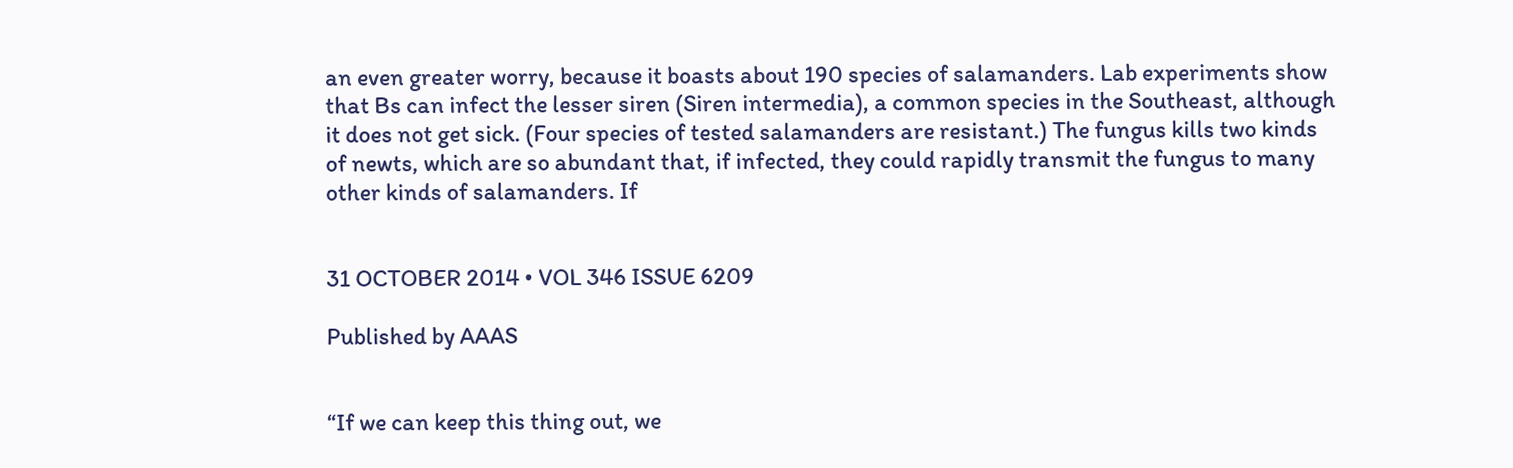an even greater worry, because it boasts about 190 species of salamanders. Lab experiments show that Bs can infect the lesser siren (Siren intermedia), a common species in the Southeast, although it does not get sick. (Four species of tested salamanders are resistant.) The fungus kills two kinds of newts, which are so abundant that, if infected, they could rapidly transmit the fungus to many other kinds of salamanders. If


31 OCTOBER 2014 • VOL 346 ISSUE 6209

Published by AAAS


“If we can keep this thing out, we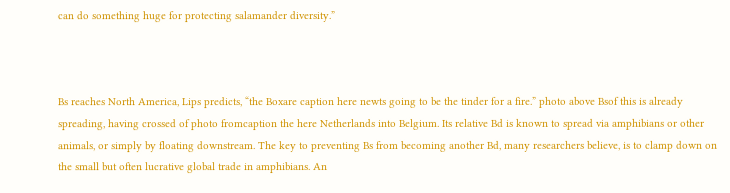can do something huge for protecting salamander diversity.”



Bs reaches North America, Lips predicts, “the Boxare caption here newts going to be the tinder for a fire.” photo above Bsof this is already spreading, having crossed of photo fromcaption the here Netherlands into Belgium. Its relative Bd is known to spread via amphibians or other animals, or simply by floating downstream. The key to preventing Bs from becoming another Bd, many researchers believe, is to clamp down on the small but often lucrative global trade in amphibians. An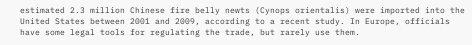estimated 2.3 million Chinese fire belly newts (Cynops orientalis) were imported into the United States between 2001 and 2009, according to a recent study. In Europe, officials have some legal tools for regulating the trade, but rarely use them.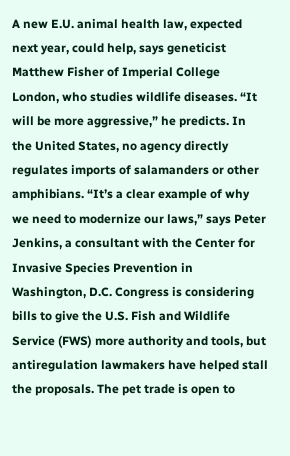A new E.U. animal health law, expected next year, could help, says geneticist Matthew Fisher of Imperial College London, who studies wildlife diseases. “It will be more aggressive,” he predicts. In the United States, no agency directly regulates imports of salamanders or other amphibians. “It’s a clear example of why we need to modernize our laws,” says Peter Jenkins, a consultant with the Center for Invasive Species Prevention in Washington, D.C. Congress is considering bills to give the U.S. Fish and Wildlife Service (FWS) more authority and tools, but antiregulation lawmakers have helped stall the proposals. The pet trade is open to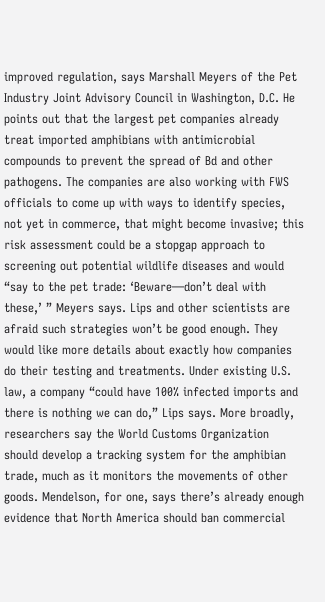improved regulation, says Marshall Meyers of the Pet Industry Joint Advisory Council in Washington, D.C. He points out that the largest pet companies already treat imported amphibians with antimicrobial compounds to prevent the spread of Bd and other pathogens. The companies are also working with FWS officials to come up with ways to identify species, not yet in commerce, that might become invasive; this risk assessment could be a stopgap approach to screening out potential wildlife diseases and would “say to the pet trade: ‘Beware—don’t deal with these,’ ” Meyers says. Lips and other scientists are afraid such strategies won’t be good enough. They would like more details about exactly how companies do their testing and treatments. Under existing U.S. law, a company “could have 100% infected imports and there is nothing we can do,” Lips says. More broadly, researchers say the World Customs Organization should develop a tracking system for the amphibian trade, much as it monitors the movements of other goods. Mendelson, for one, says there’s already enough evidence that North America should ban commercial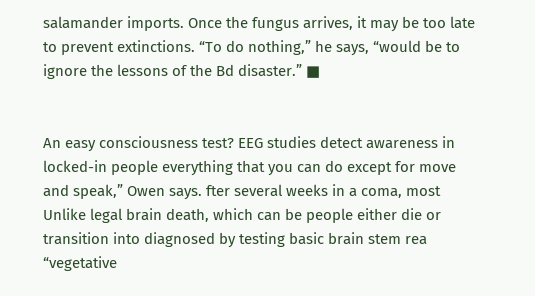salamander imports. Once the fungus arrives, it may be too late to prevent extinctions. “To do nothing,” he says, “would be to ignore the lessons of the Bd disaster.” ■


An easy consciousness test? EEG studies detect awareness in locked-in people everything that you can do except for move and speak,” Owen says. fter several weeks in a coma, most Unlike legal brain death, which can be people either die or transition into diagnosed by testing basic brain stem rea “vegetative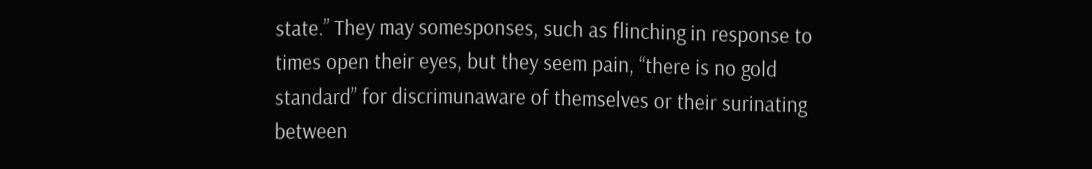state.” They may somesponses, such as flinching in response to times open their eyes, but they seem pain, “there is no gold standard” for discrimunaware of themselves or their surinating between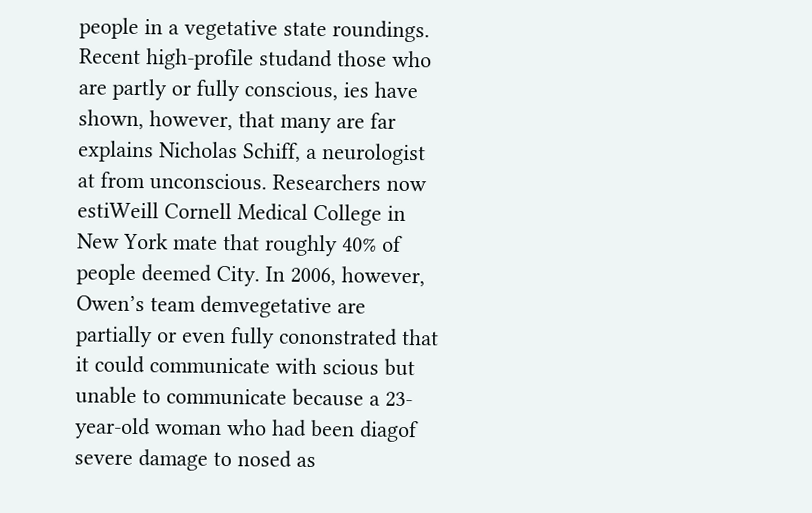people in a vegetative state roundings. Recent high-profile studand those who are partly or fully conscious, ies have shown, however, that many are far explains Nicholas Schiff, a neurologist at from unconscious. Researchers now estiWeill Cornell Medical College in New York mate that roughly 40% of people deemed City. In 2006, however, Owen’s team demvegetative are partially or even fully cononstrated that it could communicate with scious but unable to communicate because a 23-year-old woman who had been diagof severe damage to nosed as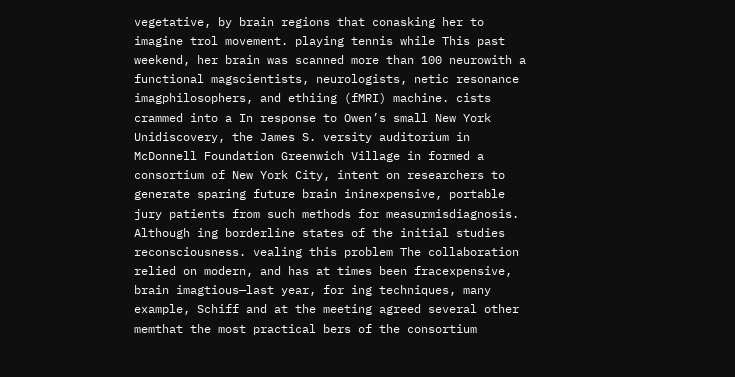vegetative, by brain regions that conasking her to imagine trol movement. playing tennis while This past weekend, her brain was scanned more than 100 neurowith a functional magscientists, neurologists, netic resonance imagphilosophers, and ethiing (fMRI) machine. cists crammed into a In response to Owen’s small New York Unidiscovery, the James S. versity auditorium in McDonnell Foundation Greenwich Village in formed a consortium of New York City, intent on researchers to generate sparing future brain ininexpensive, portable jury patients from such methods for measurmisdiagnosis. Although ing borderline states of the initial studies reconsciousness. vealing this problem The collaboration relied on modern, and has at times been fracexpensive, brain imagtious—last year, for ing techniques, many example, Schiff and at the meeting agreed several other memthat the most practical bers of the consortium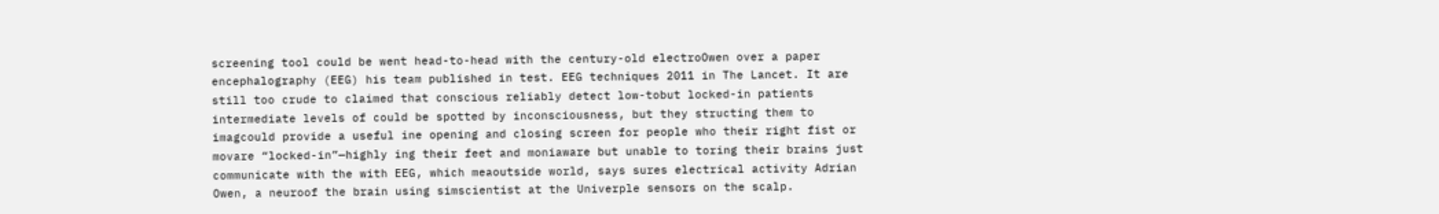screening tool could be went head-to-head with the century-old electroOwen over a paper encephalography (EEG) his team published in test. EEG techniques 2011 in The Lancet. It are still too crude to claimed that conscious reliably detect low-tobut locked-in patients intermediate levels of could be spotted by inconsciousness, but they structing them to imagcould provide a useful ine opening and closing screen for people who their right fist or movare “locked-in”—highly ing their feet and moniaware but unable to toring their brains just communicate with the with EEG, which meaoutside world, says sures electrical activity Adrian Owen, a neuroof the brain using simscientist at the Univerple sensors on the scalp.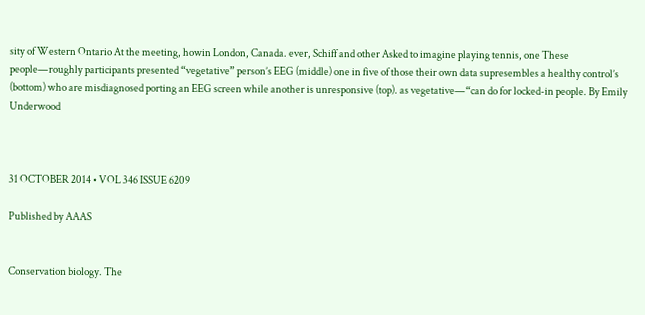sity of Western Ontario At the meeting, howin London, Canada. ever, Schiff and other Asked to imagine playing tennis, one These people—roughly participants presented “vegetative” person’s EEG (middle) one in five of those their own data supresembles a healthy control’s (bottom) who are misdiagnosed porting an EEG screen while another is unresponsive (top). as vegetative—“can do for locked-in people. By Emily Underwood



31 OCTOBER 2014 • VOL 346 ISSUE 6209

Published by AAAS


Conservation biology. The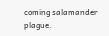coming salamander plague.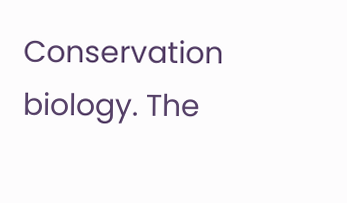Conservation biology. The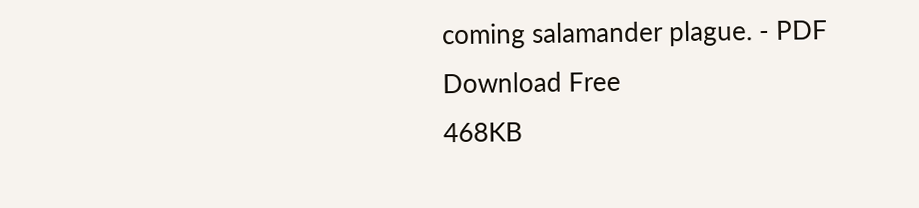coming salamander plague. - PDF Download Free
468KB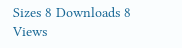Sizes 8 Downloads 8 Views